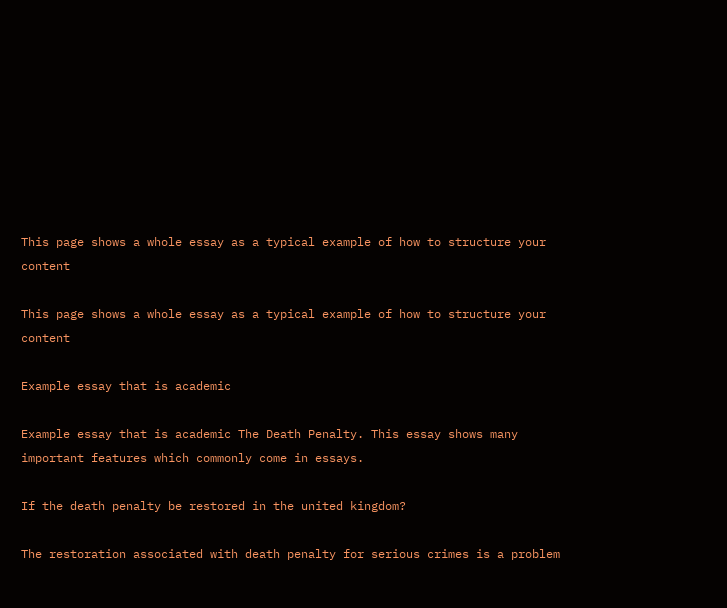This page shows a whole essay as a typical example of how to structure your content

This page shows a whole essay as a typical example of how to structure your content

Example essay that is academic

Example essay that is academic The Death Penalty. This essay shows many important features which commonly come in essays.

If the death penalty be restored in the united kingdom?

The restoration associated with death penalty for serious crimes is a problem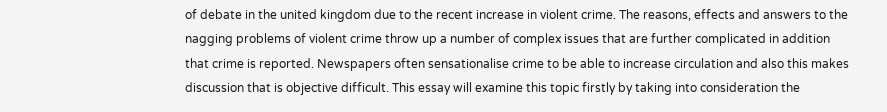of debate in the united kingdom due to the recent increase in violent crime. The reasons, effects and answers to the nagging problems of violent crime throw up a number of complex issues that are further complicated in addition that crime is reported. Newspapers often sensationalise crime to be able to increase circulation and also this makes discussion that is objective difficult. This essay will examine this topic firstly by taking into consideration the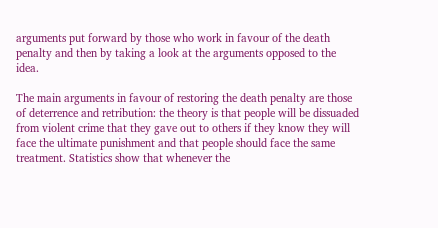arguments put forward by those who work in favour of the death penalty and then by taking a look at the arguments opposed to the idea.

The main arguments in favour of restoring the death penalty are those of deterrence and retribution: the theory is that people will be dissuaded from violent crime that they gave out to others if they know they will face the ultimate punishment and that people should face the same treatment. Statistics show that whenever the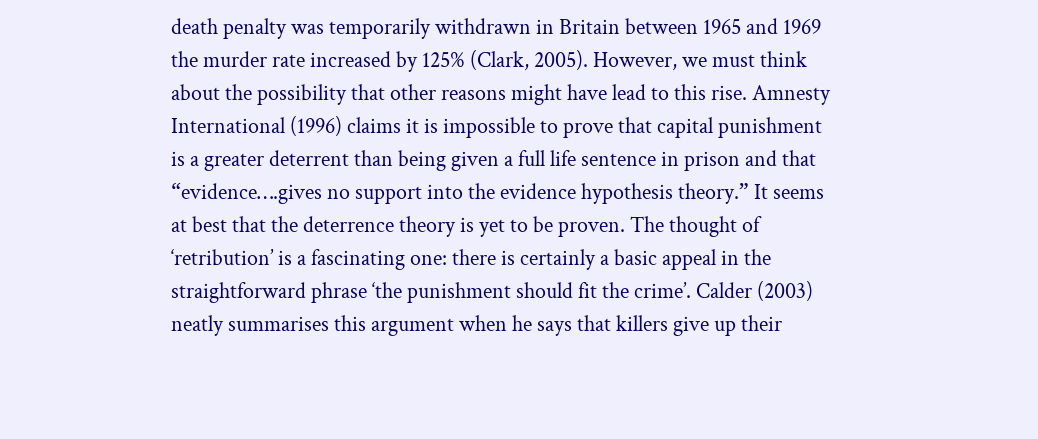death penalty was temporarily withdrawn in Britain between 1965 and 1969 the murder rate increased by 125% (Clark, 2005). However, we must think about the possibility that other reasons might have lead to this rise. Amnesty International (1996) claims it is impossible to prove that capital punishment is a greater deterrent than being given a full life sentence in prison and that “evidence….gives no support into the evidence hypothesis theory.” It seems at best that the deterrence theory is yet to be proven. The thought of ‘retribution’ is a fascinating one: there is certainly a basic appeal in the straightforward phrase ‘the punishment should fit the crime’. Calder (2003) neatly summarises this argument when he says that killers give up their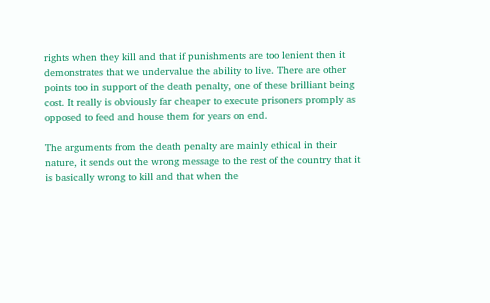rights when they kill and that if punishments are too lenient then it demonstrates that we undervalue the ability to live. There are other points too in support of the death penalty, one of these brilliant being cost. It really is obviously far cheaper to execute prisoners promply as opposed to feed and house them for years on end.

The arguments from the death penalty are mainly ethical in their nature, it sends out the wrong message to the rest of the country that it is basically wrong to kill and that when the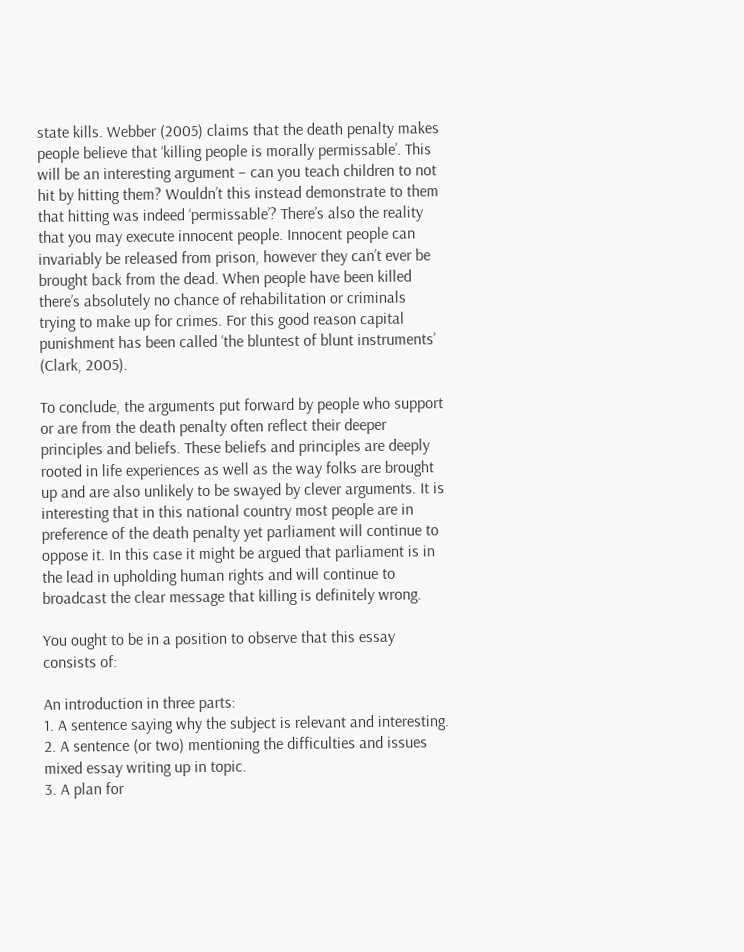state kills. Webber (2005) claims that the death penalty makes people believe that ‘killing people is morally permissable’. This will be an interesting argument – can you teach children to not hit by hitting them? Wouldn’t this instead demonstrate to them that hitting was indeed ‘permissable’? There’s also the reality that you may execute innocent people. Innocent people can invariably be released from prison, however they can’t ever be brought back from the dead. When people have been killed there’s absolutely no chance of rehabilitation or criminals trying to make up for crimes. For this good reason capital punishment has been called ‘the bluntest of blunt instruments’ (Clark, 2005).

To conclude, the arguments put forward by people who support or are from the death penalty often reflect their deeper principles and beliefs. These beliefs and principles are deeply rooted in life experiences as well as the way folks are brought up and are also unlikely to be swayed by clever arguments. It is interesting that in this national country most people are in preference of the death penalty yet parliament will continue to oppose it. In this case it might be argued that parliament is in the lead in upholding human rights and will continue to broadcast the clear message that killing is definitely wrong.

You ought to be in a position to observe that this essay consists of:

An introduction in three parts:
1. A sentence saying why the subject is relevant and interesting.
2. A sentence (or two) mentioning the difficulties and issues mixed essay writing up in topic.
3. A plan for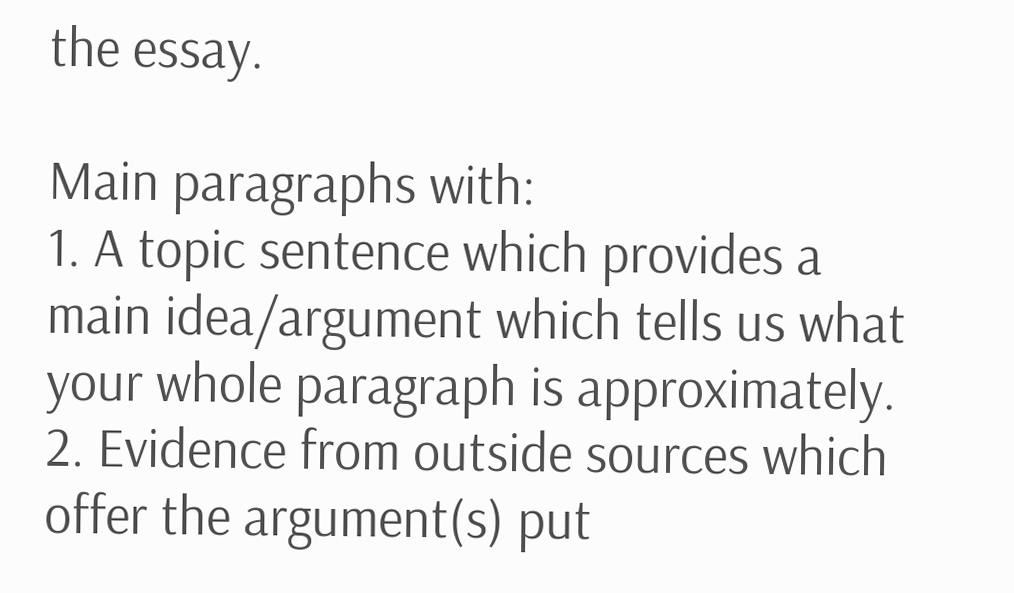the essay.

Main paragraphs with:
1. A topic sentence which provides a main idea/argument which tells us what your whole paragraph is approximately.
2. Evidence from outside sources which offer the argument(s) put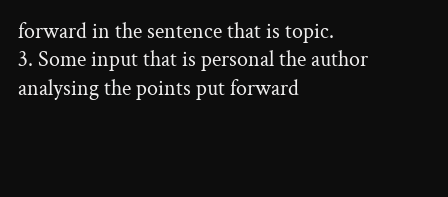forward in the sentence that is topic.
3. Some input that is personal the author analysing the points put forward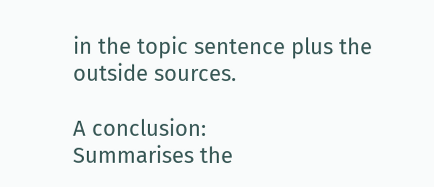in the topic sentence plus the outside sources.

A conclusion:
Summarises the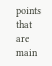points that are main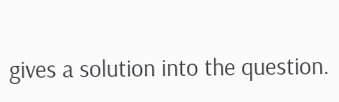gives a solution into the question.